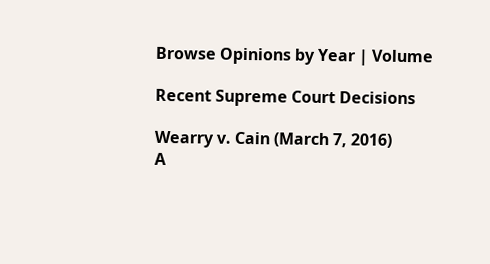Browse Opinions by Year | Volume

Recent Supreme Court Decisions

Wearry v. Cain (March 7, 2016)
A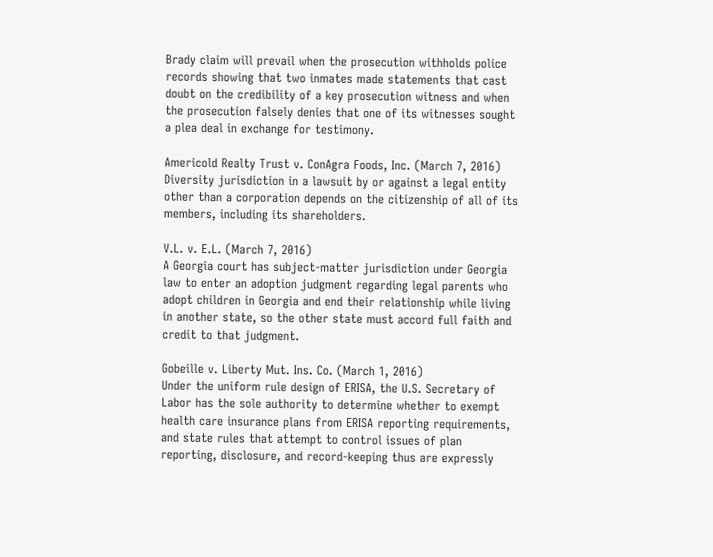Brady claim will prevail when the prosecution withholds police records showing that two inmates made statements that cast doubt on the credibility of a key prosecution witness and when the prosecution falsely denies that one of its witnesses sought a plea deal in exchange for testimony.

Americold Realty Trust v. ConAgra Foods, Inc. (March 7, 2016)
Diversity jurisdiction in a lawsuit by or against a legal entity other than a corporation depends on the citizenship of all of its members, including its shareholders.

V.L. v. E.L. (March 7, 2016)
A Georgia court has subject-matter jurisdiction under Georgia law to enter an adoption judgment regarding legal parents who adopt children in Georgia and end their relationship while living in another state, so the other state must accord full faith and credit to that judgment.

Gobeille v. Liberty Mut. Ins. Co. (March 1, 2016)
Under the uniform rule design of ERISA, the U.S. Secretary of Labor has the sole authority to determine whether to exempt health care insurance plans from ERISA reporting requirements, and state rules that attempt to control issues of plan reporting, disclosure, and record-keeping thus are expressly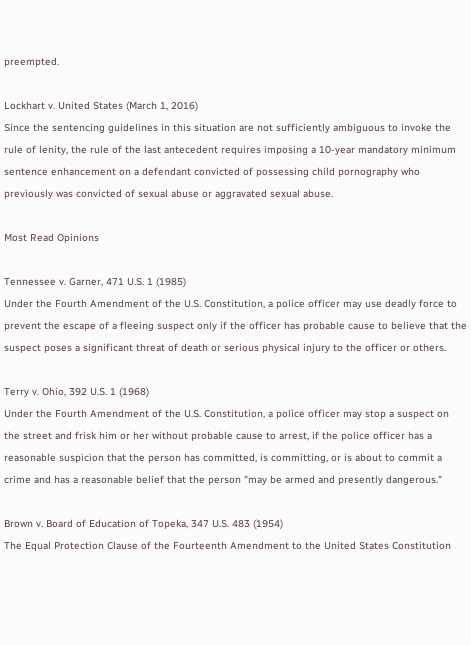preempted.

Lockhart v. United States (March 1, 2016)
Since the sentencing guidelines in this situation are not sufficiently ambiguous to invoke the rule of lenity, the rule of the last antecedent requires imposing a 10-year mandatory minimum sentence enhancement on a defendant convicted of possessing child pornography who previously was convicted of sexual abuse or aggravated sexual abuse.

Most Read Opinions

Tennessee v. Garner, 471 U.S. 1 (1985)
Under the Fourth Amendment of the U.S. Constitution, a police officer may use deadly force to prevent the escape of a fleeing suspect only if the officer has probable cause to believe that the suspect poses a significant threat of death or serious physical injury to the officer or others.

Terry v. Ohio, 392 U.S. 1 (1968)
Under the Fourth Amendment of the U.S. Constitution, a police officer may stop a suspect on the street and frisk him or her without probable cause to arrest, if the police officer has a reasonable suspicion that the person has committed, is committing, or is about to commit a crime and has a reasonable belief that the person "may be armed and presently dangerous."

Brown v. Board of Education of Topeka, 347 U.S. 483 (1954)
The Equal Protection Clause of the Fourteenth Amendment to the United States Constitution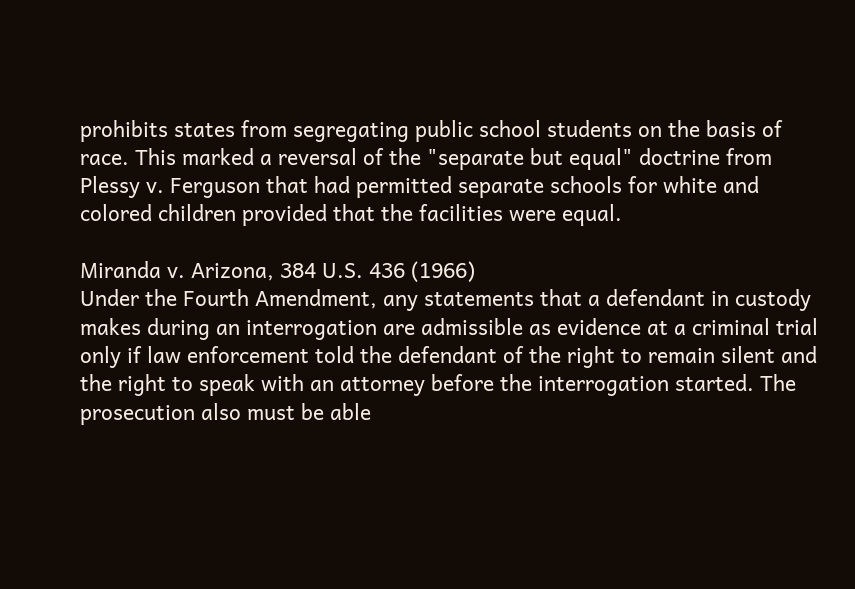prohibits states from segregating public school students on the basis of race. This marked a reversal of the "separate but equal" doctrine from Plessy v. Ferguson that had permitted separate schools for white and colored children provided that the facilities were equal.

Miranda v. Arizona, 384 U.S. 436 (1966)
Under the Fourth Amendment, any statements that a defendant in custody makes during an interrogation are admissible as evidence at a criminal trial only if law enforcement told the defendant of the right to remain silent and the right to speak with an attorney before the interrogation started. The prosecution also must be able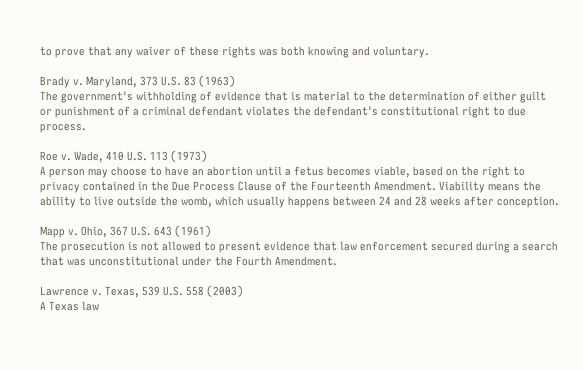to prove that any waiver of these rights was both knowing and voluntary.

Brady v. Maryland, 373 U.S. 83 (1963)
The government's withholding of evidence that is material to the determination of either guilt or punishment of a criminal defendant violates the defendant's constitutional right to due process.

Roe v. Wade, 410 U.S. 113 (1973)
A person may choose to have an abortion until a fetus becomes viable, based on the right to privacy contained in the Due Process Clause of the Fourteenth Amendment. Viability means the ability to live outside the womb, which usually happens between 24 and 28 weeks after conception.

Mapp v. Ohio, 367 U.S. 643 (1961)
The prosecution is not allowed to present evidence that law enforcement secured during a search that was unconstitutional under the Fourth Amendment.

Lawrence v. Texas, 539 U.S. 558 (2003)
A Texas law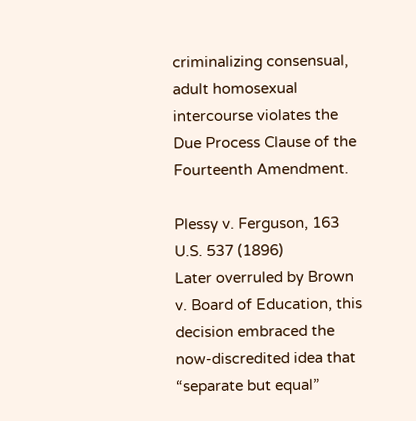criminalizing consensual, adult homosexual intercourse violates the Due Process Clause of the Fourteenth Amendment.

Plessy v. Ferguson, 163 U.S. 537 (1896)
Later overruled by Brown v. Board of Education, this decision embraced the now-discredited idea that “separate but equal”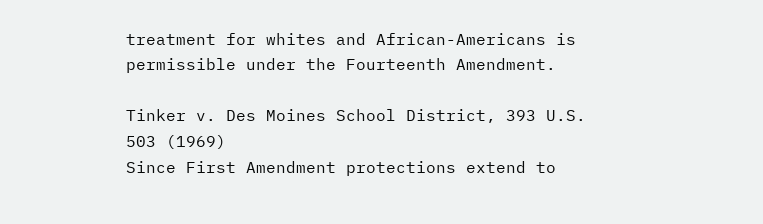treatment for whites and African-Americans is permissible under the Fourteenth Amendment.

Tinker v. Des Moines School District, 393 U.S. 503 (1969)
Since First Amendment protections extend to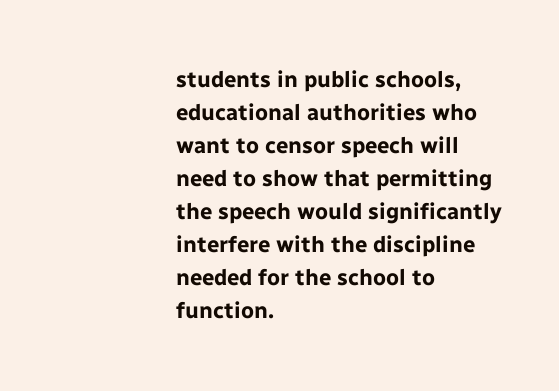students in public schools, educational authorities who want to censor speech will need to show that permitting the speech would significantly interfere with the discipline needed for the school to function.